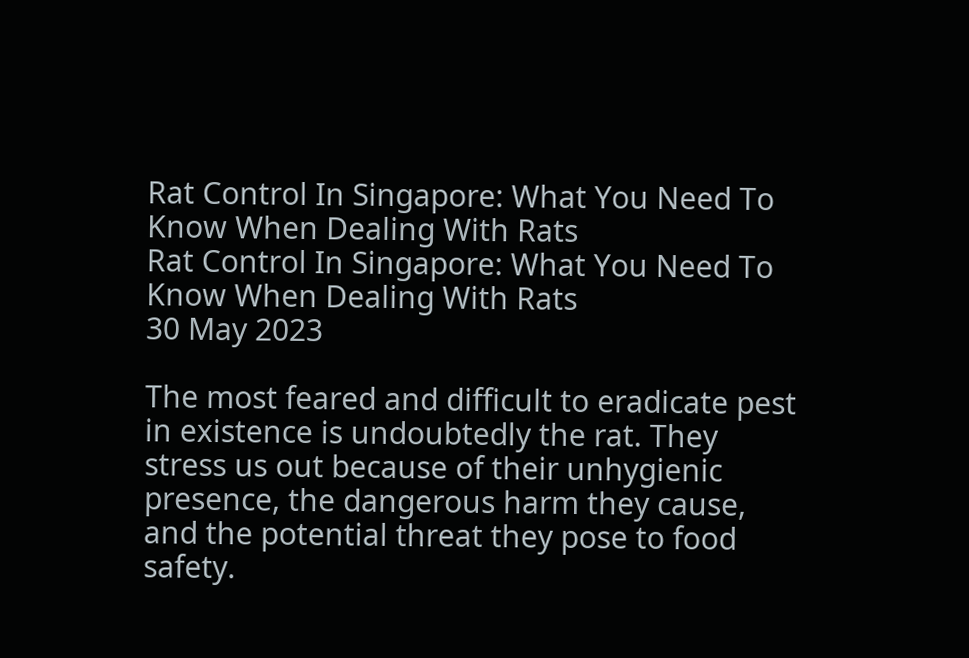Rat Control In Singapore: What You Need To Know When Dealing With Rats
Rat Control In Singapore: What You Need To Know When Dealing With Rats
30 May 2023

The most feared and difficult to eradicate pest in existence is undoubtedly the rat. They stress us out because of their unhygienic presence, the dangerous harm they cause, and the potential threat they pose to food safety.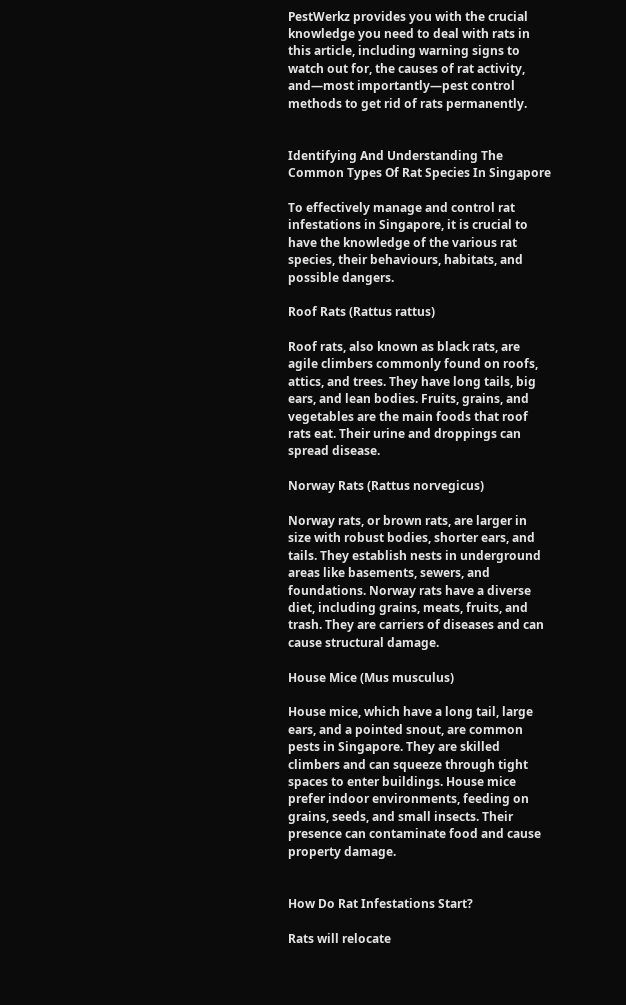PestWerkz provides you with the crucial knowledge you need to deal with rats in this article, including warning signs to watch out for, the causes of rat activity, and—most importantly—pest control methods to get rid of rats permanently.


Identifying And Understanding The Common Types Of Rat Species In Singapore

To effectively manage and control rat infestations in Singapore, it is crucial to have the knowledge of the various rat species, their behaviours, habitats, and possible dangers.

Roof Rats (Rattus rattus)

Roof rats, also known as black rats, are agile climbers commonly found on roofs, attics, and trees. They have long tails, big ears, and lean bodies. Fruits, grains, and vegetables are the main foods that roof rats eat. Their urine and droppings can spread disease.

Norway Rats (Rattus norvegicus)

Norway rats, or brown rats, are larger in size with robust bodies, shorter ears, and tails. They establish nests in underground areas like basements, sewers, and foundations. Norway rats have a diverse diet, including grains, meats, fruits, and trash. They are carriers of diseases and can cause structural damage.

House Mice (Mus musculus)

House mice, which have a long tail, large ears, and a pointed snout, are common pests in Singapore. They are skilled climbers and can squeeze through tight spaces to enter buildings. House mice prefer indoor environments, feeding on grains, seeds, and small insects. Their presence can contaminate food and cause property damage.


How Do Rat Infestations Start?

Rats will relocate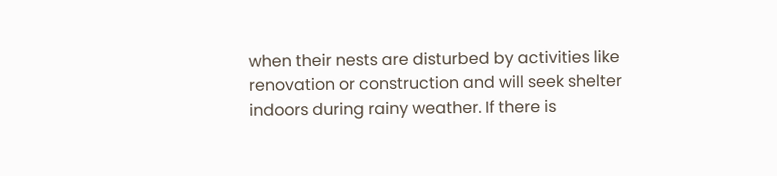when their nests are disturbed by activities like renovation or construction and will seek shelter indoors during rainy weather. If there is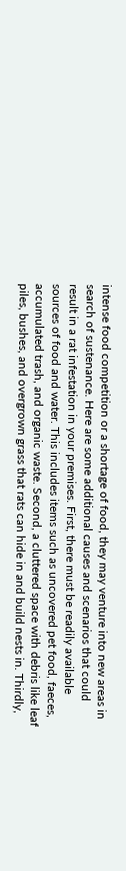intense food competition or a shortage of food, they may venture into new areas in search of sustenance. Here are some additional causes and scenarios that could result in a rat infestation in your premises. First, there must be readily available sources of food and water. This includes items such as uncovered pet food, faeces, accumulated trash, and organic waste. Second, a cluttered space with debris like leaf piles, bushes, and overgrown grass that rats can hide in and build nests in. Thirdly,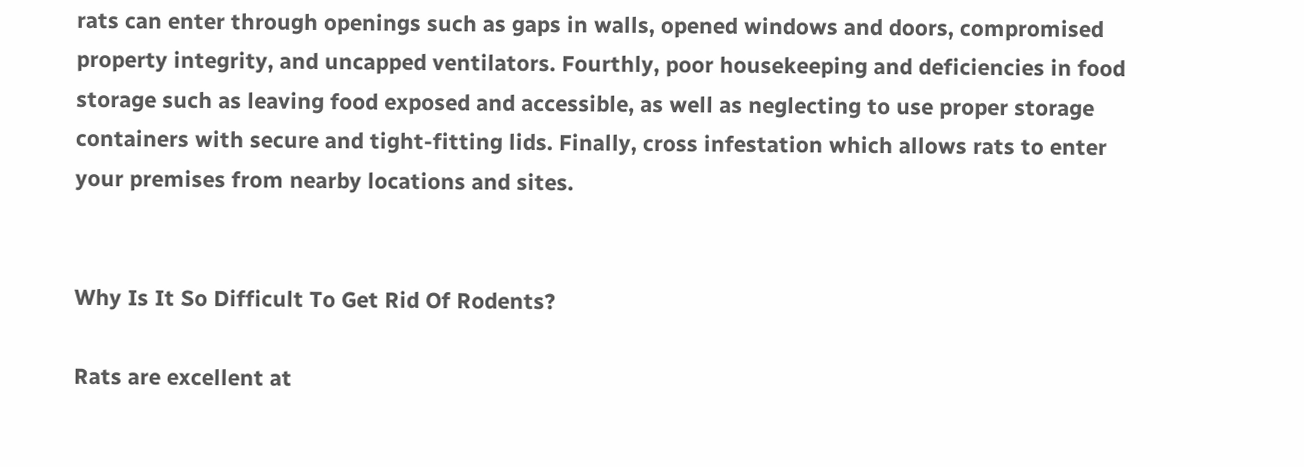rats can enter through openings such as gaps in walls, opened windows and doors, compromised property integrity, and uncapped ventilators. Fourthly, poor housekeeping and deficiencies in food storage such as leaving food exposed and accessible, as well as neglecting to use proper storage containers with secure and tight-fitting lids. Finally, cross infestation which allows rats to enter your premises from nearby locations and sites.


Why Is It So Difficult To Get Rid Of Rodents?

Rats are excellent at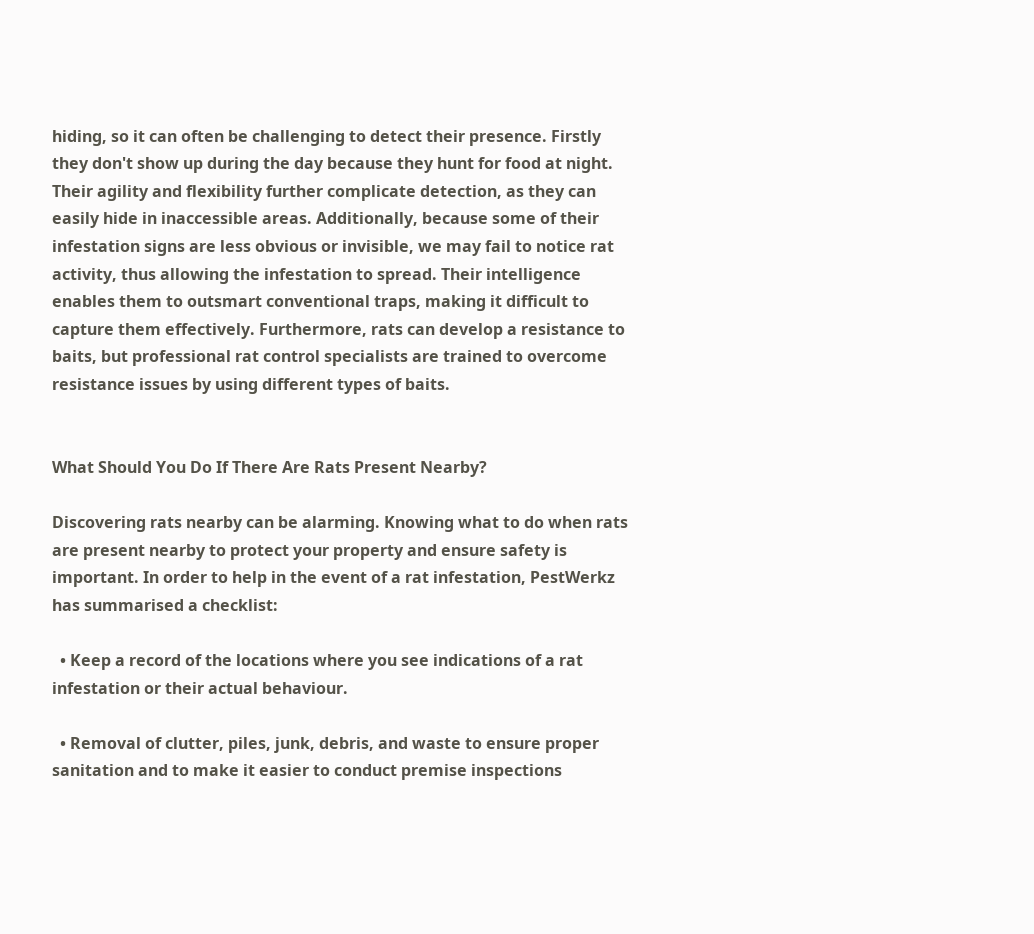hiding, so it can often be challenging to detect their presence. Firstly they don't show up during the day because they hunt for food at night. Their agility and flexibility further complicate detection, as they can easily hide in inaccessible areas. Additionally, because some of their infestation signs are less obvious or invisible, we may fail to notice rat activity, thus allowing the infestation to spread. Their intelligence enables them to outsmart conventional traps, making it difficult to capture them effectively. Furthermore, rats can develop a resistance to baits, but professional rat control specialists are trained to overcome resistance issues by using different types of baits.


What Should You Do If There Are Rats Present Nearby?

Discovering rats nearby can be alarming. Knowing what to do when rats are present nearby to protect your property and ensure safety is important. In order to help in the event of a rat infestation, PestWerkz has summarised a checklist:

  • Keep a record of the locations where you see indications of a rat infestation or their actual behaviour.

  • Removal of clutter, piles, junk, debris, and waste to ensure proper sanitation and to make it easier to conduct premise inspections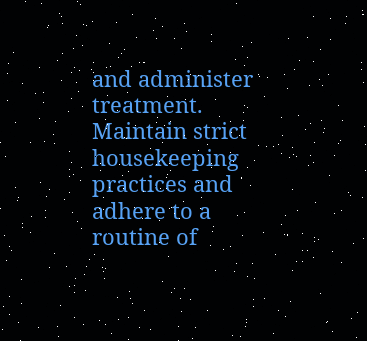and administer treatment. Maintain strict housekeeping practices and adhere to a routine of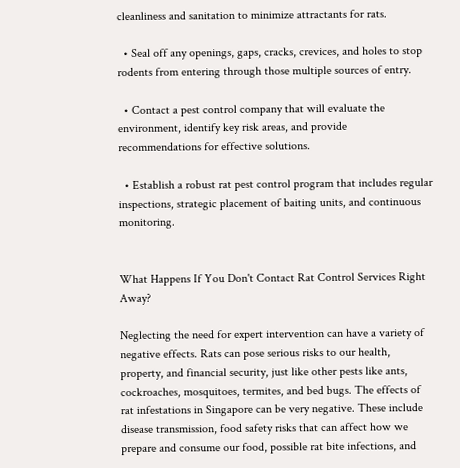cleanliness and sanitation to minimize attractants for rats.

  • Seal off any openings, gaps, cracks, crevices, and holes to stop rodents from entering through those multiple sources of entry.

  • Contact a pest control company that will evaluate the environment, identify key risk areas, and provide recommendations for effective solutions.

  • Establish a robust rat pest control program that includes regular inspections, strategic placement of baiting units, and continuous monitoring.


What Happens If You Don't Contact Rat Control Services Right Away?

Neglecting the need for expert intervention can have a variety of negative effects. Rats can pose serious risks to our health, property, and financial security, just like other pests like ants, cockroaches, mosquitoes, termites, and bed bugs. The effects of rat infestations in Singapore can be very negative. These include disease transmission, food safety risks that can affect how we prepare and consume our food, possible rat bite infections, and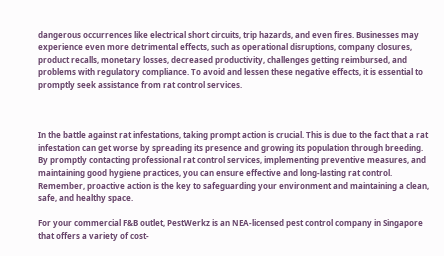dangerous occurrences like electrical short circuits, trip hazards, and even fires. Businesses may experience even more detrimental effects, such as operational disruptions, company closures, product recalls, monetary losses, decreased productivity, challenges getting reimbursed, and problems with regulatory compliance. To avoid and lessen these negative effects, it is essential to promptly seek assistance from rat control services.



In the battle against rat infestations, taking prompt action is crucial. This is due to the fact that a rat infestation can get worse by spreading its presence and growing its population through breeding. By promptly contacting professional rat control services, implementing preventive measures, and maintaining good hygiene practices, you can ensure effective and long-lasting rat control. Remember, proactive action is the key to safeguarding your environment and maintaining a clean, safe, and healthy space.

For your commercial F&B outlet, PestWerkz is an NEA-licensed pest control company in Singapore that offers a variety of cost-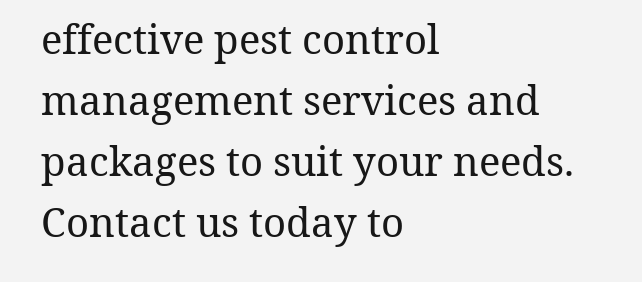effective pest control management services and packages to suit your needs. Contact us today to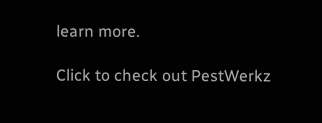learn more.

Click to check out PestWerkz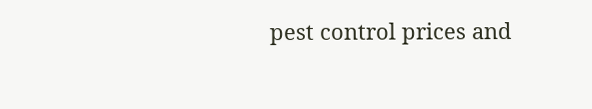pest control prices and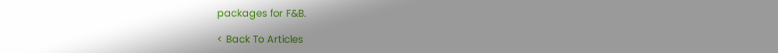packages for F&B.

< Back To Articles